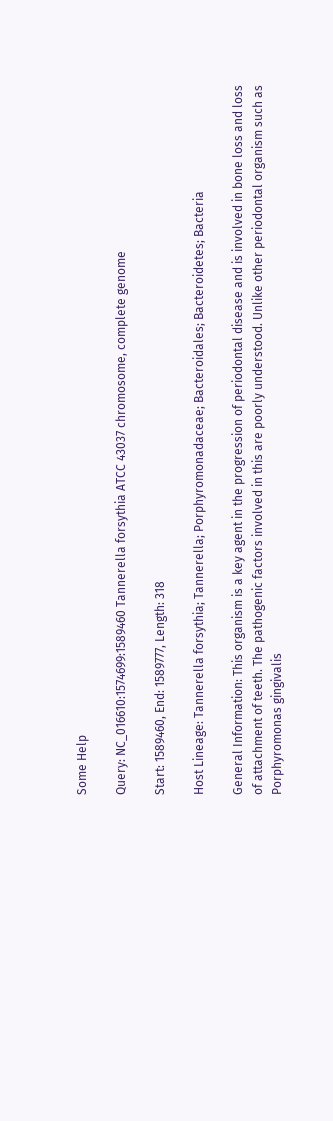Some Help

Query: NC_016610:1574699:1589460 Tannerella forsythia ATCC 43037 chromosome, complete genome

Start: 1589460, End: 1589777, Length: 318

Host Lineage: Tannerella forsythia; Tannerella; Porphyromonadaceae; Bacteroidales; Bacteroidetes; Bacteria

General Information: This organism is a key agent in the progression of periodontal disease and is involved in bone loss and loss of attachment of teeth. The pathogenic factors involved in this are poorly understood. Unlike other periodontal organism such as Porphyromonas gingivalis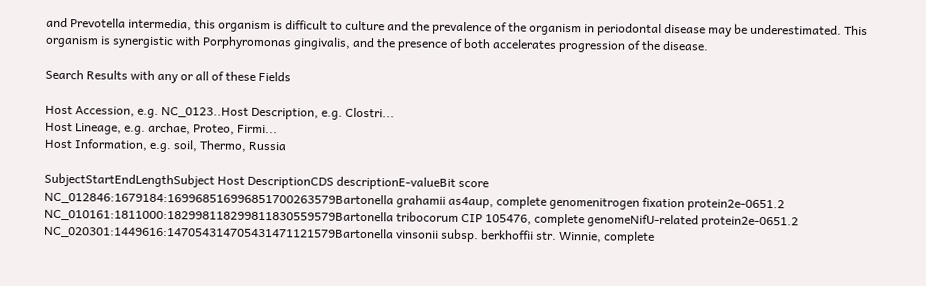and Prevotella intermedia, this organism is difficult to culture and the prevalence of the organism in periodontal disease may be underestimated. This organism is synergistic with Porphyromonas gingivalis, and the presence of both accelerates progression of the disease.

Search Results with any or all of these Fields

Host Accession, e.g. NC_0123..Host Description, e.g. Clostri...
Host Lineage, e.g. archae, Proteo, Firmi...
Host Information, e.g. soil, Thermo, Russia

SubjectStartEndLengthSubject Host DescriptionCDS descriptionE-valueBit score
NC_012846:1679184:169968516996851700263579Bartonella grahamii as4aup, complete genomenitrogen fixation protein2e-0651.2
NC_010161:1811000:182998118299811830559579Bartonella tribocorum CIP 105476, complete genomeNifU-related protein2e-0651.2
NC_020301:1449616:147054314705431471121579Bartonella vinsonii subsp. berkhoffii str. Winnie, complete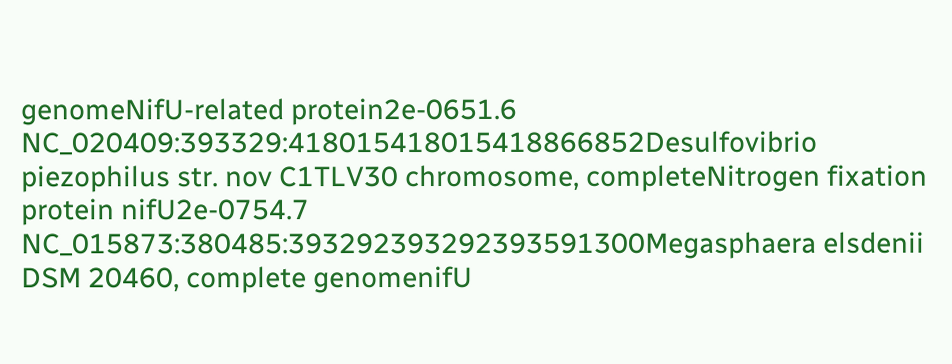genomeNifU-related protein2e-0651.6
NC_020409:393329:418015418015418866852Desulfovibrio piezophilus str. nov C1TLV30 chromosome, completeNitrogen fixation protein nifU2e-0754.7
NC_015873:380485:393292393292393591300Megasphaera elsdenii DSM 20460, complete genomenifU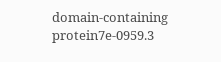domain-containing protein7e-0959.3